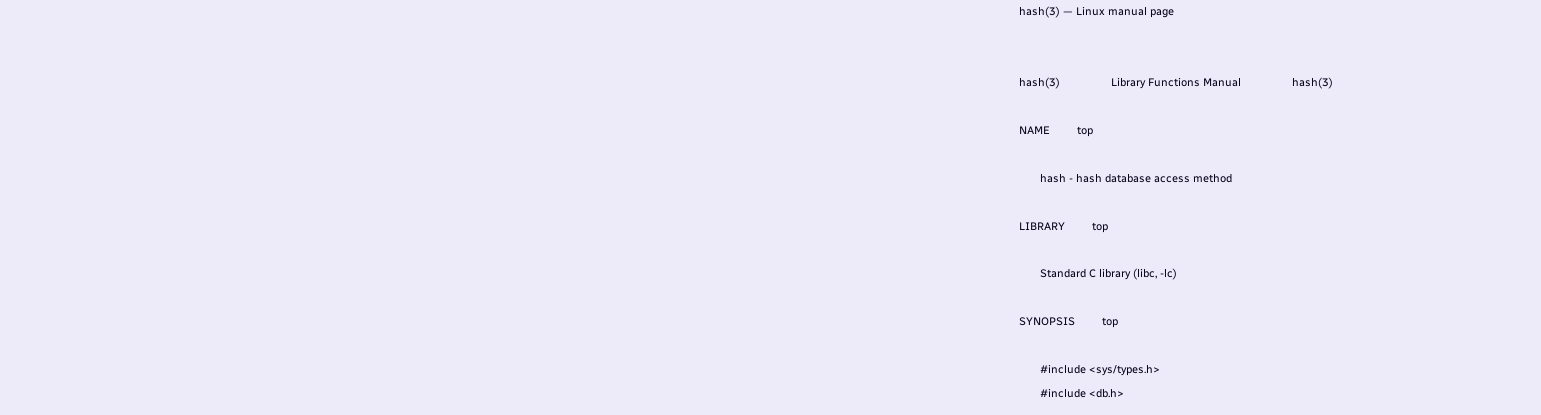hash(3) — Linux manual page


hash(3)                 Library Functions Manual                 hash(3)

NAME         top

       hash - hash database access method

LIBRARY         top

       Standard C library (libc, -lc)

SYNOPSIS         top

       #include <sys/types.h>
       #include <db.h>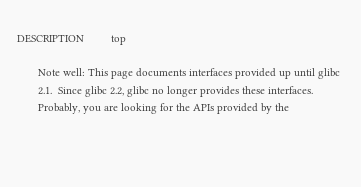DESCRIPTION         top

       Note well: This page documents interfaces provided up until glibc
       2.1.  Since glibc 2.2, glibc no longer provides these interfaces.
       Probably, you are looking for the APIs provided by the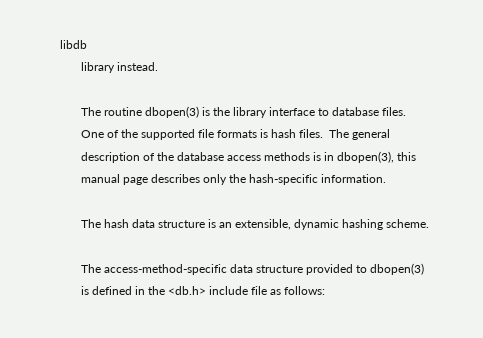libdb
       library instead.

       The routine dbopen(3) is the library interface to database files.
       One of the supported file formats is hash files.  The general
       description of the database access methods is in dbopen(3), this
       manual page describes only the hash-specific information.

       The hash data structure is an extensible, dynamic hashing scheme.

       The access-method-specific data structure provided to dbopen(3)
       is defined in the <db.h> include file as follows: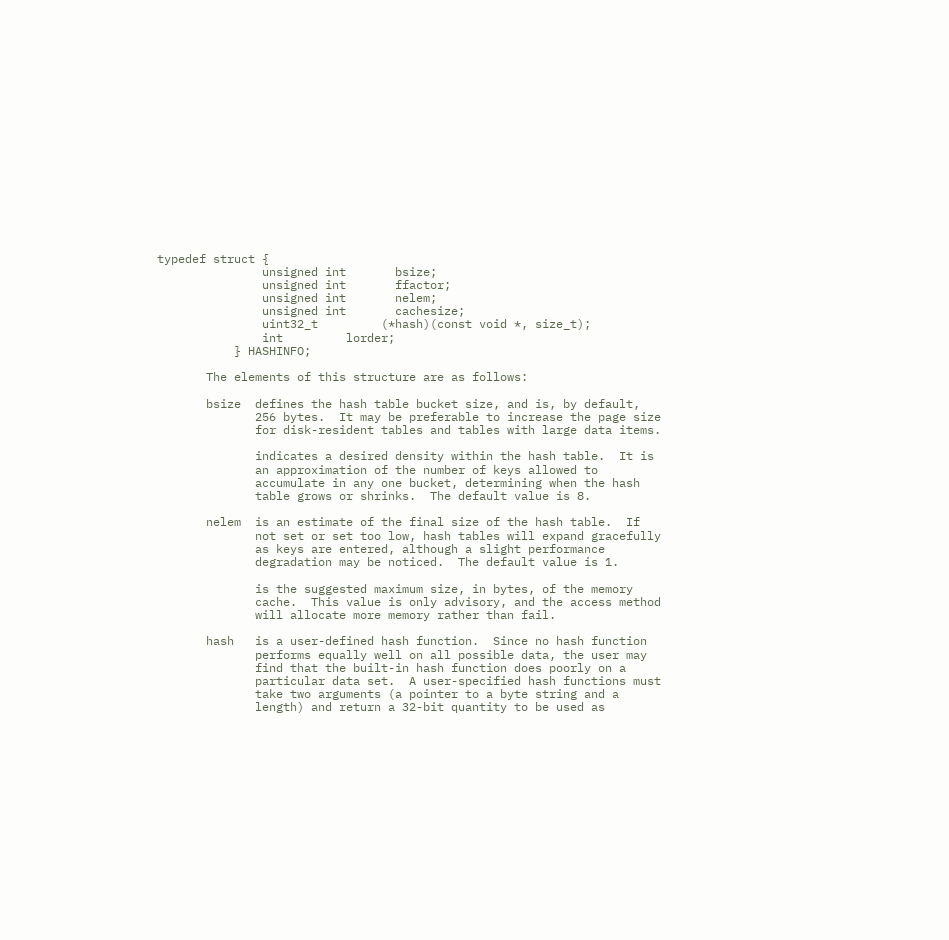typedef struct {
               unsigned int       bsize;
               unsigned int       ffactor;
               unsigned int       nelem;
               unsigned int       cachesize;
               uint32_t         (*hash)(const void *, size_t);
               int         lorder;
           } HASHINFO;

       The elements of this structure are as follows:

       bsize  defines the hash table bucket size, and is, by default,
              256 bytes.  It may be preferable to increase the page size
              for disk-resident tables and tables with large data items.

              indicates a desired density within the hash table.  It is
              an approximation of the number of keys allowed to
              accumulate in any one bucket, determining when the hash
              table grows or shrinks.  The default value is 8.

       nelem  is an estimate of the final size of the hash table.  If
              not set or set too low, hash tables will expand gracefully
              as keys are entered, although a slight performance
              degradation may be noticed.  The default value is 1.

              is the suggested maximum size, in bytes, of the memory
              cache.  This value is only advisory, and the access method
              will allocate more memory rather than fail.

       hash   is a user-defined hash function.  Since no hash function
              performs equally well on all possible data, the user may
              find that the built-in hash function does poorly on a
              particular data set.  A user-specified hash functions must
              take two arguments (a pointer to a byte string and a
              length) and return a 32-bit quantity to be used as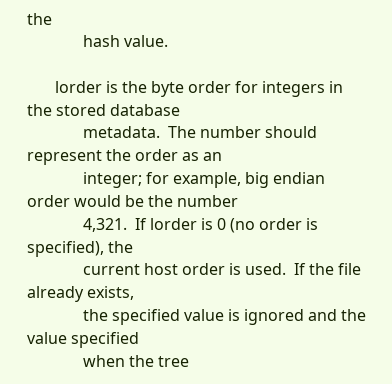the
              hash value.

       lorder is the byte order for integers in the stored database
              metadata.  The number should represent the order as an
              integer; for example, big endian order would be the number
              4,321.  If lorder is 0 (no order is specified), the
              current host order is used.  If the file already exists,
              the specified value is ignored and the value specified
              when the tree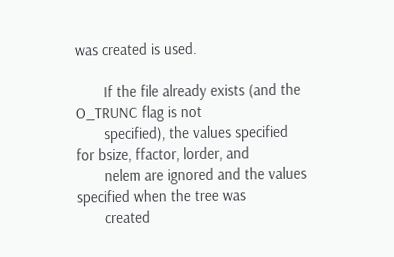was created is used.

       If the file already exists (and the O_TRUNC flag is not
       specified), the values specified for bsize, ffactor, lorder, and
       nelem are ignored and the values specified when the tree was
       created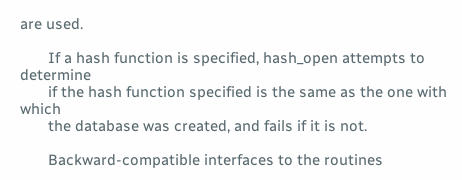are used.

       If a hash function is specified, hash_open attempts to determine
       if the hash function specified is the same as the one with which
       the database was created, and fails if it is not.

       Backward-compatible interfaces to the routines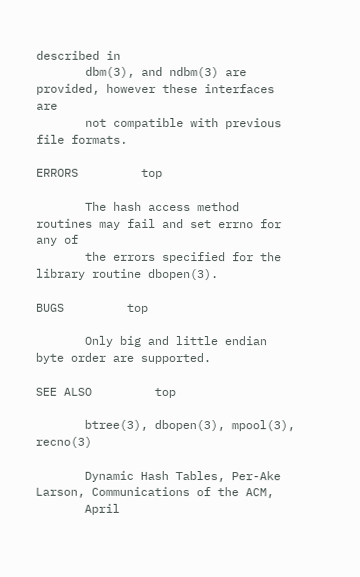described in
       dbm(3), and ndbm(3) are provided, however these interfaces are
       not compatible with previous file formats.

ERRORS         top

       The hash access method routines may fail and set errno for any of
       the errors specified for the library routine dbopen(3).

BUGS         top

       Only big and little endian byte order are supported.

SEE ALSO         top

       btree(3), dbopen(3), mpool(3), recno(3)

       Dynamic Hash Tables, Per-Ake Larson, Communications of the ACM,
       April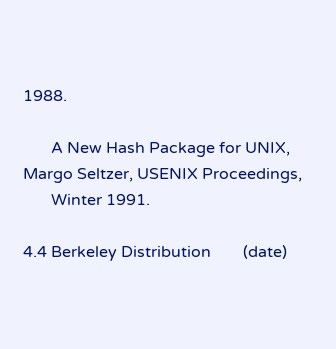1988.

       A New Hash Package for UNIX, Margo Seltzer, USENIX Proceedings,
       Winter 1991.

4.4 Berkeley Distribution        (date)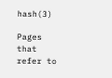hash(3)

Pages that refer to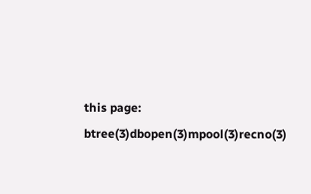this page: btree(3)dbopen(3)mpool(3)recno(3)